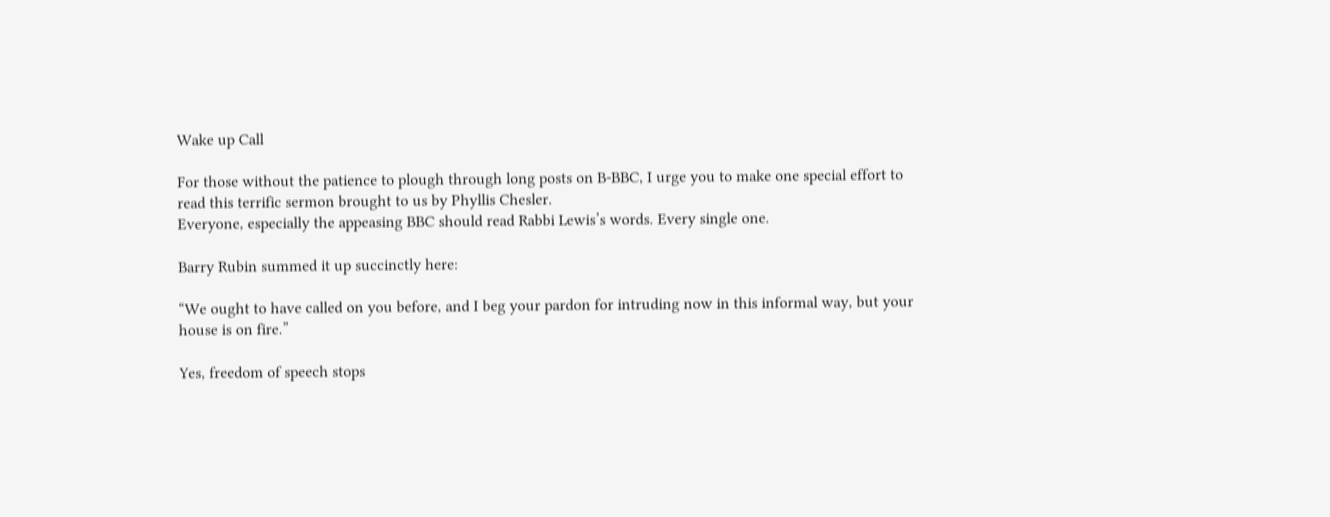Wake up Call

For those without the patience to plough through long posts on B-BBC, I urge you to make one special effort to read this terrific sermon brought to us by Phyllis Chesler.
Everyone, especially the appeasing BBC should read Rabbi Lewis’s words. Every single one.

Barry Rubin summed it up succinctly here:

“We ought to have called on you before, and I beg your pardon for intruding now in this informal way, but your house is on fire.”

Yes, freedom of speech stops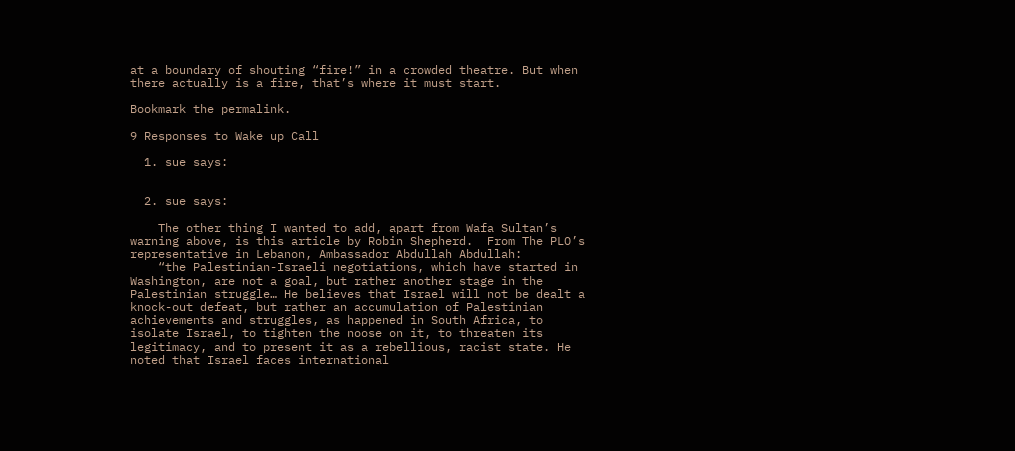at a boundary of shouting “fire!” in a crowded theatre. But when there actually is a fire, that’s where it must start.

Bookmark the permalink.

9 Responses to Wake up Call

  1. sue says:


  2. sue says:

    The other thing I wanted to add, apart from Wafa Sultan’s warning above, is this article by Robin Shepherd.  From The PLO’s representative in Lebanon, Ambassador Abdullah Abdullah:
    “the Palestinian-Israeli negotiations, which have started in Washington, are not a goal, but rather another stage in the Palestinian struggle… He believes that Israel will not be dealt a knock-out defeat, but rather an accumulation of Palestinian achievements and struggles, as happened in South Africa, to isolate Israel, to tighten the noose on it, to threaten its legitimacy, and to present it as a rebellious, racist state. He noted that Israel faces international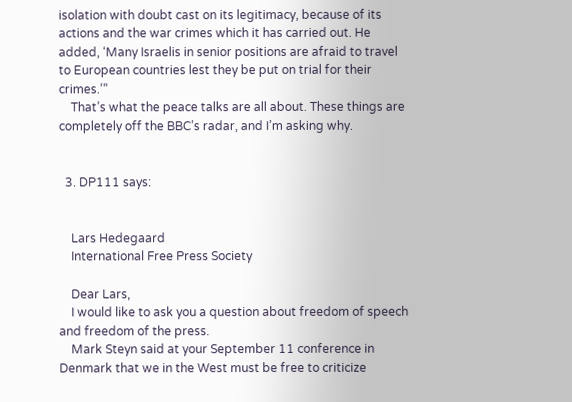isolation with doubt cast on its legitimacy, because of its actions and the war crimes which it has carried out. He added, ‘Many Israelis in senior positions are afraid to travel to European countries lest they be put on trial for their crimes.’”
    That’s what the peace talks are all about. These things are completely off the BBC’s radar, and I’m asking why.


  3. DP111 says:


    Lars Hedegaard
    International Free Press Society

    Dear Lars,
    I would like to ask you a question about freedom of speech and freedom of the press.
    Mark Steyn said at your September 11 conference in Denmark that we in the West must be free to criticize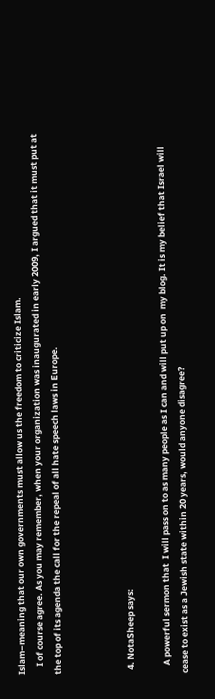Islam–meaning that our own governments must allow us the freedom to criticize Islam.
    I of course agree. As you may remember, when your organization was inaugurated in early 2009, I argued that it must put at the top of its agenda the call for the repeal of all hate speech laws in Europe.



  4. NotaSheep says:

    A powerful sermon that  I will pass on to as many people as I can and will put up on  my blog. It is my belief that Israel will cease to exist as a Jewish state within 20 years, would anyone disagree?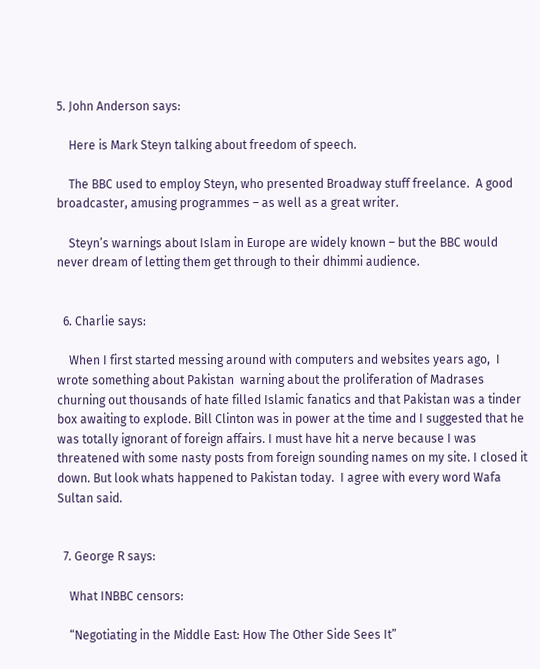5. John Anderson says:

    Here is Mark Steyn talking about freedom of speech.

    The BBC used to employ Steyn, who presented Broadway stuff freelance.  A good broadcaster, amusing programmes – as well as a great writer.

    Steyn’s warnings about Islam in Europe are widely known – but the BBC would never dream of letting them get through to their dhimmi audience.


  6. Charlie says:

    When I first started messing around with computers and websites years ago,  I wrote something about Pakistan  warning about the proliferation of Madrases  churning out thousands of hate filled Islamic fanatics and that Pakistan was a tinder box awaiting to explode. Bill Clinton was in power at the time and I suggested that he was totally ignorant of foreign affairs. I must have hit a nerve because I was threatened with some nasty posts from foreign sounding names on my site. I closed it down. But look whats happened to Pakistan today.  I agree with every word Wafa Sultan said.


  7. George R says:

    What INBBC censors:

    “Negotiating in the Middle East: How The Other Side Sees It”